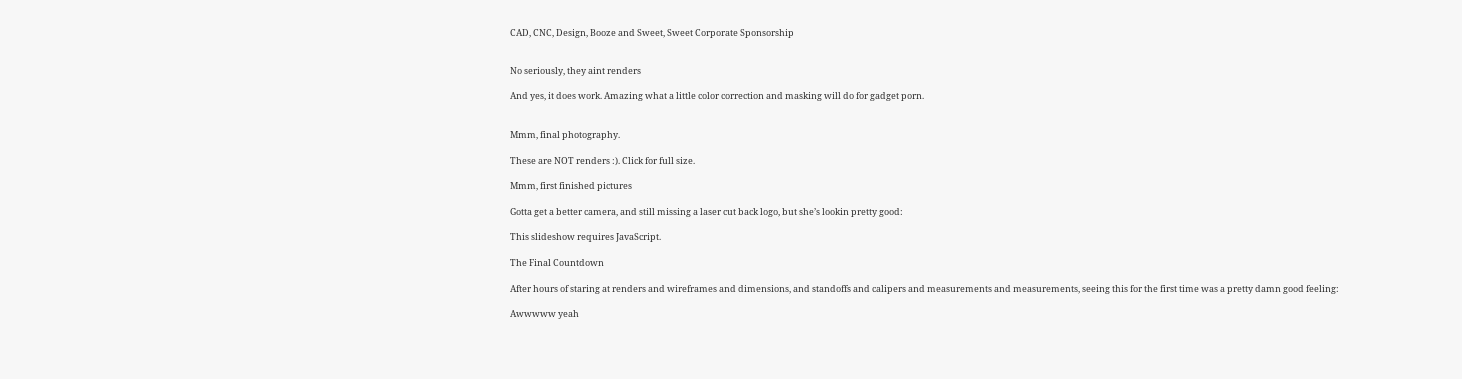CAD, CNC, Design, Booze and Sweet, Sweet Corporate Sponsorship


No seriously, they aint renders

And yes, it does work. Amazing what a little color correction and masking will do for gadget porn.


Mmm, final photography.

These are NOT renders :). Click for full size.

Mmm, first finished pictures

Gotta get a better camera, and still missing a laser cut back logo, but she’s lookin pretty good:

This slideshow requires JavaScript.

The Final Countdown

After hours of staring at renders and wireframes and dimensions, and standoffs and calipers and measurements and measurements, seeing this for the first time was a pretty damn good feeling:

Awwwww yeah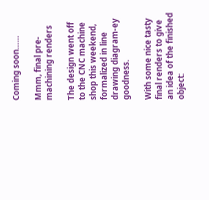Coming soon……

Mmm, final pre-machining renders

The design went off to the CNC machine shop this weekend, formalized in line drawing diagram-ey goodness.

With some nice tasty final renders to give an idea of the finished object: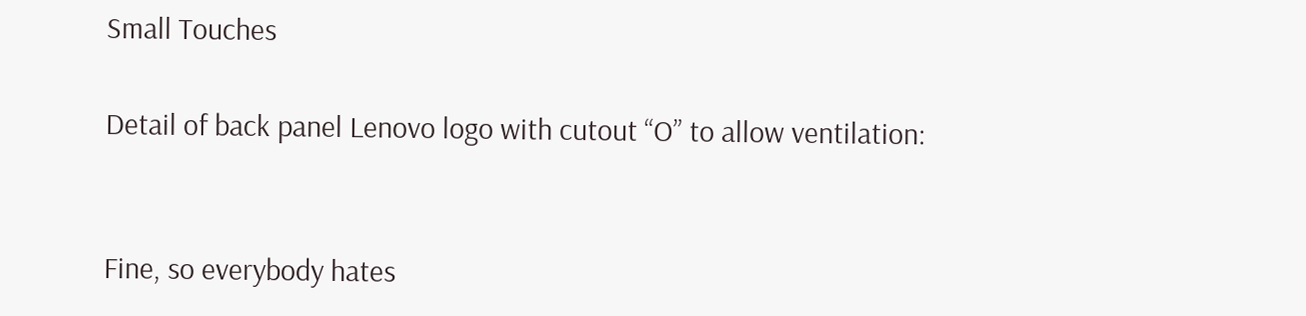Small Touches

Detail of back panel Lenovo logo with cutout “O” to allow ventilation:


Fine, so everybody hates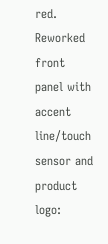red. Reworked front panel with accent line/touch sensor and product logo: